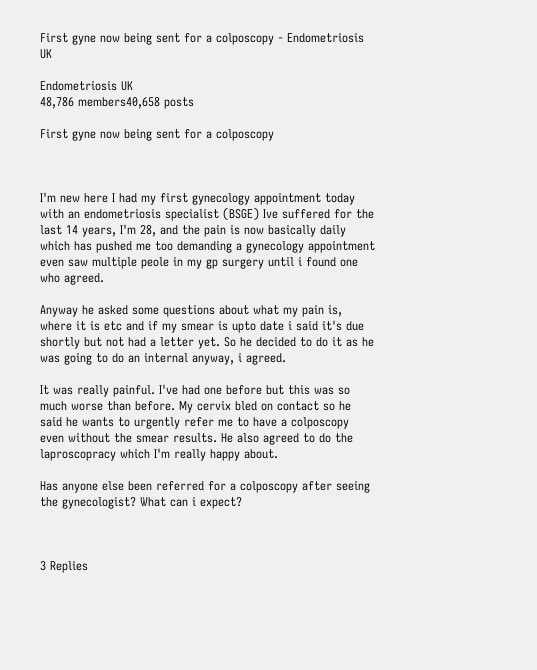First gyne now being sent for a colposcopy - Endometriosis UK

Endometriosis UK
48,786 members40,658 posts

First gyne now being sent for a colposcopy



I'm new here I had my first gynecology appointment today with an endometriosis specialist (BSGE) Ive suffered for the last 14 years, I'm 28, and the pain is now basically daily which has pushed me too demanding a gynecology appointment even saw multiple peole in my gp surgery until i found one who agreed.

Anyway he asked some questions about what my pain is, where it is etc and if my smear is upto date i said it's due shortly but not had a letter yet. So he decided to do it as he was going to do an internal anyway, i agreed.

It was really painful. I've had one before but this was so much worse than before. My cervix bled on contact so he said he wants to urgently refer me to have a colposcopy even without the smear results. He also agreed to do the laproscopracy which I'm really happy about.

Has anyone else been referred for a colposcopy after seeing the gynecologist? What can i expect?



3 Replies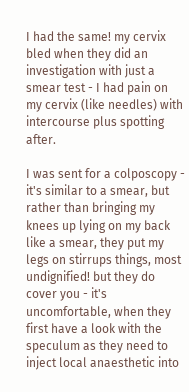I had the same! my cervix bled when they did an investigation with just a smear test - I had pain on my cervix (like needles) with intercourse plus spotting after.

I was sent for a colposcopy - it's similar to a smear, but rather than bringing my knees up lying on my back like a smear, they put my legs on stirrups things, most undignified! but they do cover you - it's uncomfortable, when they first have a look with the speculum as they need to inject local anaesthetic into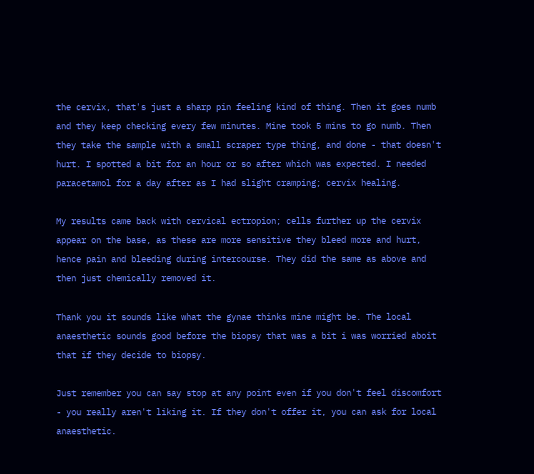the cervix, that's just a sharp pin feeling kind of thing. Then it goes numb and they keep checking every few minutes. Mine took 5 mins to go numb. Then they take the sample with a small scraper type thing, and done - that doesn't hurt. I spotted a bit for an hour or so after which was expected. I needed paracetamol for a day after as I had slight cramping; cervix healing.

My results came back with cervical ectropion; cells further up the cervix appear on the base, as these are more sensitive they bleed more and hurt, hence pain and bleeding during intercourse. They did the same as above and then just chemically removed it.

Thank you it sounds like what the gynae thinks mine might be. The local anaesthetic sounds good before the biopsy that was a bit i was worried aboit that if they decide to biopsy.

Just remember you can say stop at any point even if you don't feel discomfort - you really aren't liking it. If they don't offer it, you can ask for local anaesthetic.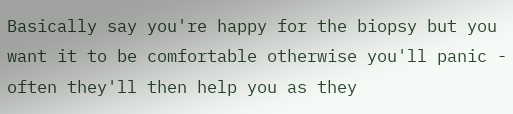Basically say you're happy for the biopsy but you want it to be comfortable otherwise you'll panic - often they'll then help you as they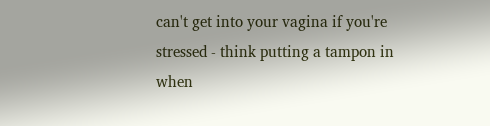can't get into your vagina if you're stressed - think putting a tampon in when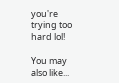you're trying too hard lol!

You may also like...